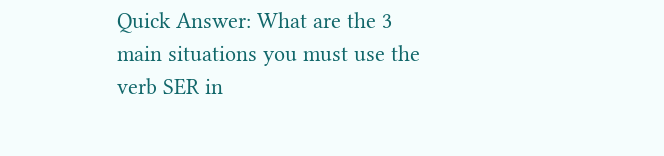Quick Answer: What are the 3 main situations you must use the verb SER in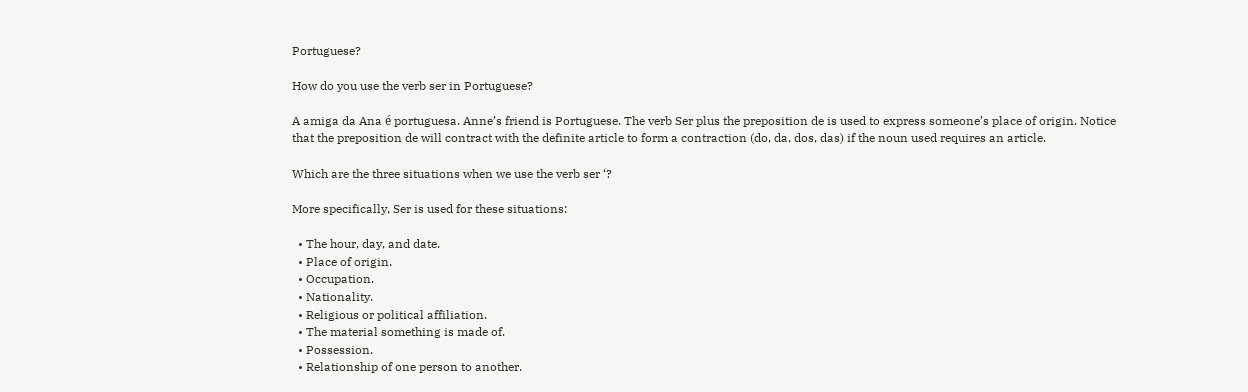Portuguese?

How do you use the verb ser in Portuguese?

A amiga da Ana é portuguesa. Anne’s friend is Portuguese. The verb Ser plus the preposition de is used to express someone’s place of origin. Notice that the preposition de will contract with the definite article to form a contraction (do, da, dos, das) if the noun used requires an article.

Which are the three situations when we use the verb ser ‘?

More specifically, Ser is used for these situations:

  • The hour, day, and date.
  • Place of origin.
  • Occupation.
  • Nationality.
  • Religious or political affiliation.
  • The material something is made of.
  • Possession.
  • Relationship of one person to another.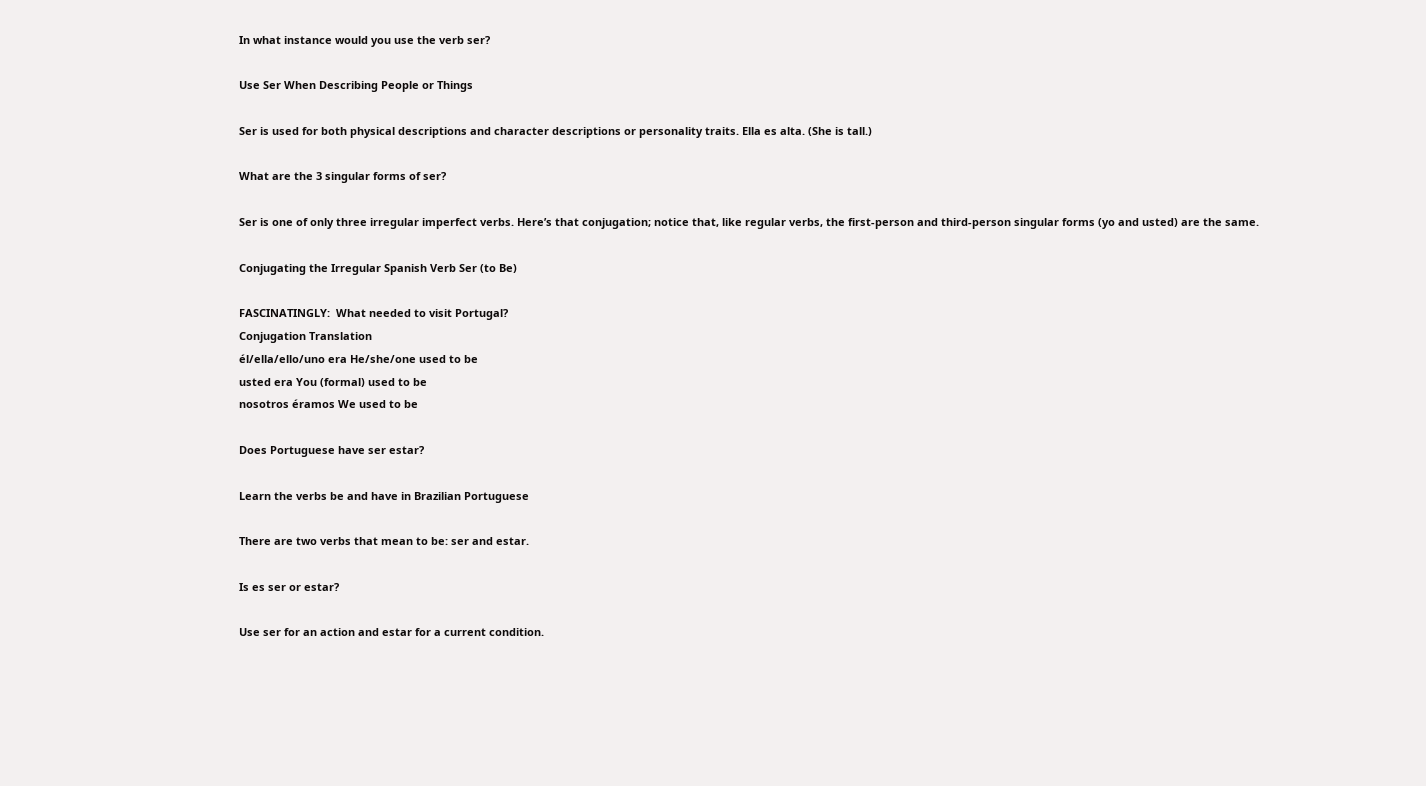In what instance would you use the verb ser?

Use Ser When Describing People or Things

Ser is used for both physical descriptions and character descriptions or personality traits. Ella es alta. (She is tall.)

What are the 3 singular forms of ser?

Ser is one of only three irregular imperfect verbs. Here’s that conjugation; notice that, like regular verbs, the first-person and third-person singular forms (yo and usted) are the same.

Conjugating the Irregular Spanish Verb Ser (to Be)

FASCINATINGLY:  What needed to visit Portugal?
Conjugation Translation
él/ella/ello/uno era He/she/one used to be
usted era You (formal) used to be
nosotros éramos We used to be

Does Portuguese have ser estar?

Learn the verbs be and have in Brazilian Portuguese

There are two verbs that mean to be: ser and estar.

Is es ser or estar?

Use ser for an action and estar for a current condition.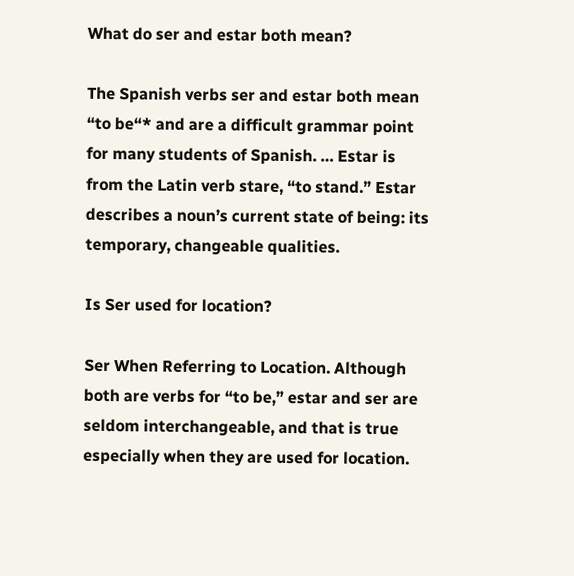What do ser and estar both mean?

The Spanish verbs ser and estar both mean “to be“* and are a difficult grammar point for many students of Spanish. … Estar is from the Latin verb stare, “to stand.” Estar describes a noun’s current state of being: its temporary, changeable qualities.

Is Ser used for location?

Ser When Referring to Location. Although both are verbs for “to be,” estar and ser are seldom interchangeable, and that is true especially when they are used for location.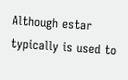Although estar typically is used to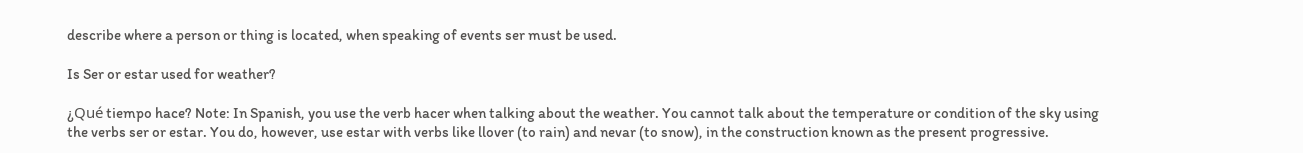describe where a person or thing is located, when speaking of events ser must be used.

Is Ser or estar used for weather?

¿Qué tiempo hace? Note: In Spanish, you use the verb hacer when talking about the weather. You cannot talk about the temperature or condition of the sky using the verbs ser or estar. You do, however, use estar with verbs like llover (to rain) and nevar (to snow), in the construction known as the present progressive.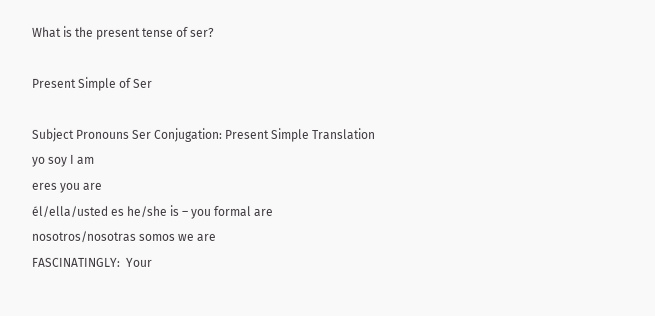What is the present tense of ser?

Present Simple of Ser

Subject Pronouns Ser Conjugation: Present Simple Translation
yo soy I am
eres you are
él/ella/usted es he/she is – you formal are
nosotros/nosotras somos we are
FASCINATINGLY:  Your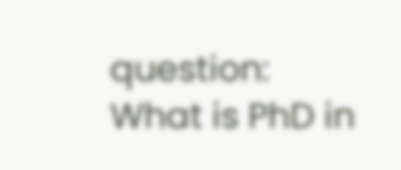question: What is PhD in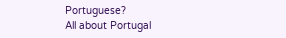Portuguese?
All about Portugal